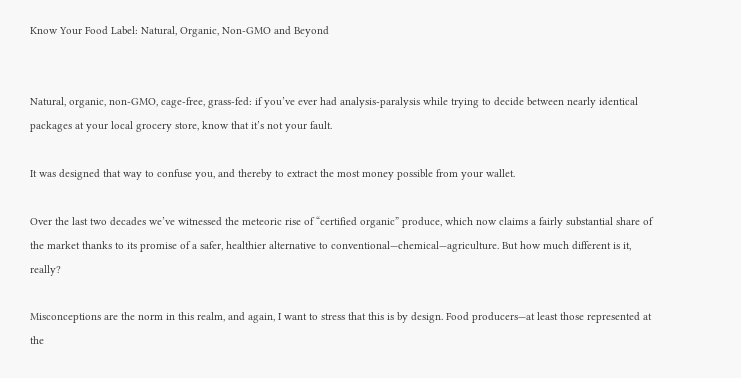Know Your Food Label: Natural, Organic, Non-GMO and Beyond


Natural, organic, non-GMO, cage-free, grass-fed: if you’ve ever had analysis-paralysis while trying to decide between nearly identical packages at your local grocery store, know that it’s not your fault.

It was designed that way to confuse you, and thereby to extract the most money possible from your wallet.

Over the last two decades we’ve witnessed the meteoric rise of “certified organic” produce, which now claims a fairly substantial share of the market thanks to its promise of a safer, healthier alternative to conventional—chemical—agriculture. But how much different is it, really?

Misconceptions are the norm in this realm, and again, I want to stress that this is by design. Food producers—at least those represented at the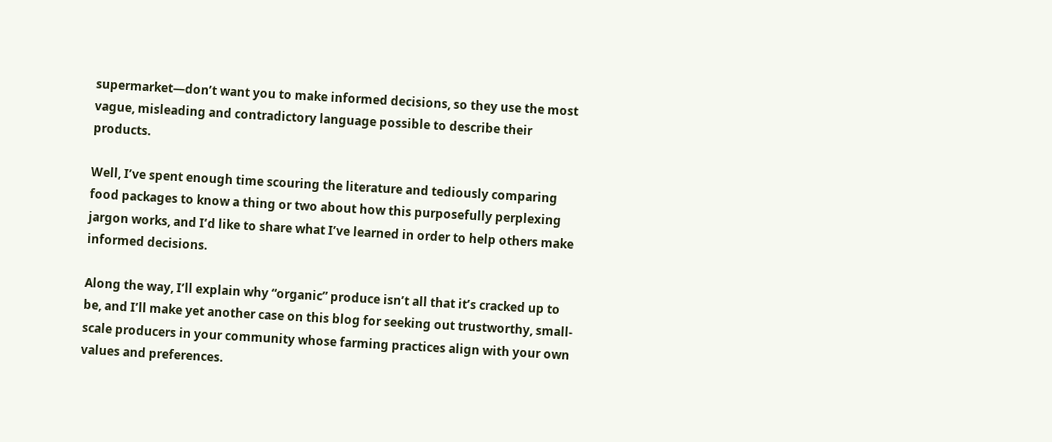supermarket—don’t want you to make informed decisions, so they use the most vague, misleading and contradictory language possible to describe their products.

Well, I’ve spent enough time scouring the literature and tediously comparing food packages to know a thing or two about how this purposefully perplexing jargon works, and I’d like to share what I’ve learned in order to help others make informed decisions.

Along the way, I’ll explain why “organic” produce isn’t all that it’s cracked up to be, and I’ll make yet another case on this blog for seeking out trustworthy, small-scale producers in your community whose farming practices align with your own values and preferences.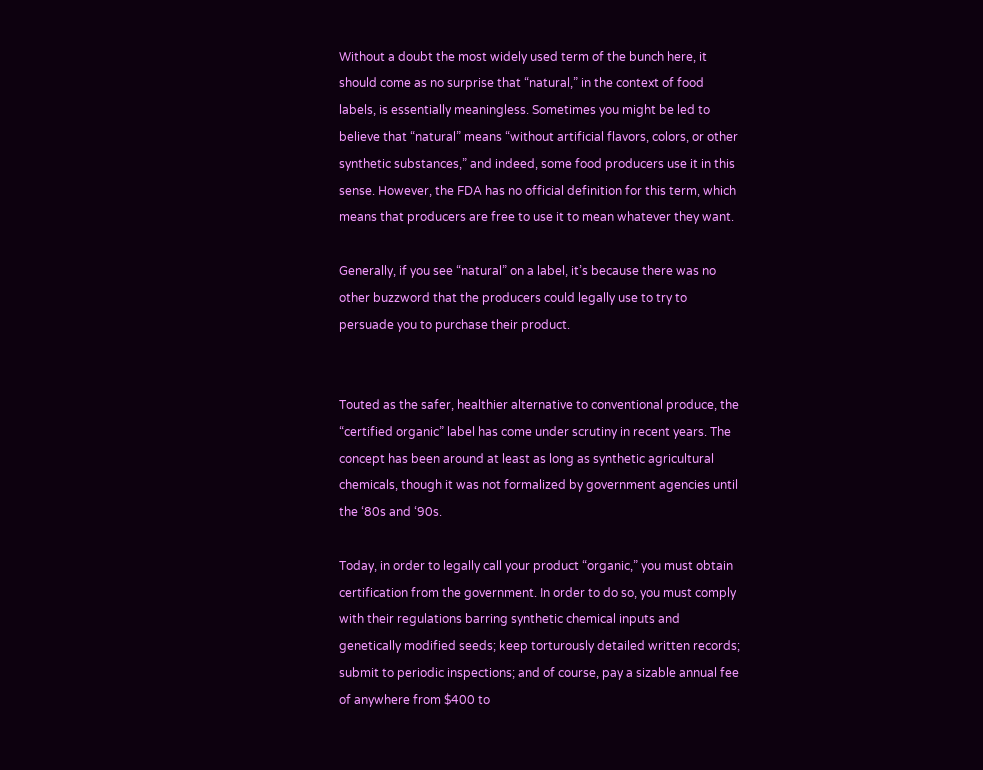Without a doubt the most widely used term of the bunch here, it should come as no surprise that “natural,” in the context of food labels, is essentially meaningless. Sometimes you might be led to believe that “natural” means “without artificial flavors, colors, or other synthetic substances,” and indeed, some food producers use it in this sense. However, the FDA has no official definition for this term, which means that producers are free to use it to mean whatever they want.

Generally, if you see “natural” on a label, it’s because there was no other buzzword that the producers could legally use to try to persuade you to purchase their product.


Touted as the safer, healthier alternative to conventional produce, the “certified organic” label has come under scrutiny in recent years. The concept has been around at least as long as synthetic agricultural chemicals, though it was not formalized by government agencies until the ‘80s and ‘90s.

Today, in order to legally call your product “organic,” you must obtain certification from the government. In order to do so, you must comply with their regulations barring synthetic chemical inputs and genetically modified seeds; keep torturously detailed written records; submit to periodic inspections; and of course, pay a sizable annual fee of anywhere from $400 to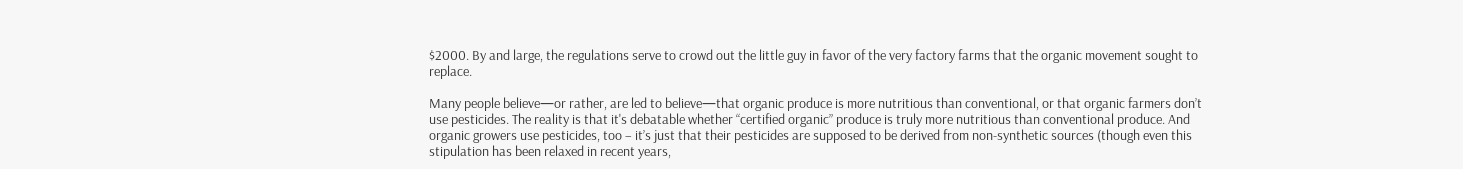$2000. By and large, the regulations serve to crowd out the little guy in favor of the very factory farms that the organic movement sought to replace.

Many people believe—or rather, are led to believe—that organic produce is more nutritious than conventional, or that organic farmers don’t use pesticides. The reality is that it's debatable whether “certified organic” produce is truly more nutritious than conventional produce. And organic growers use pesticides, too – it’s just that their pesticides are supposed to be derived from non-synthetic sources (though even this stipulation has been relaxed in recent years,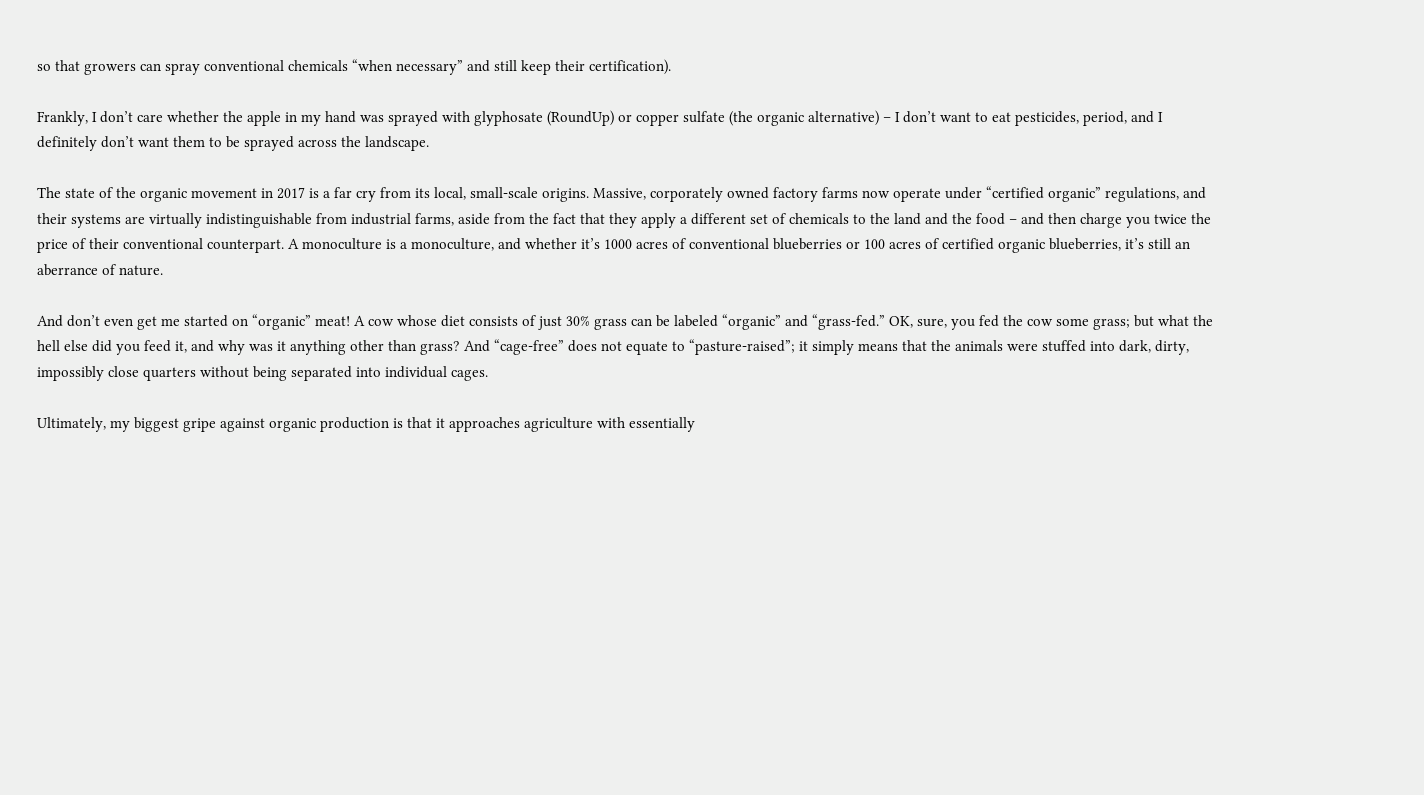so that growers can spray conventional chemicals “when necessary” and still keep their certification).

Frankly, I don’t care whether the apple in my hand was sprayed with glyphosate (RoundUp) or copper sulfate (the organic alternative) – I don’t want to eat pesticides, period, and I definitely don’t want them to be sprayed across the landscape.

The state of the organic movement in 2017 is a far cry from its local, small-scale origins. Massive, corporately owned factory farms now operate under “certified organic” regulations, and their systems are virtually indistinguishable from industrial farms, aside from the fact that they apply a different set of chemicals to the land and the food – and then charge you twice the price of their conventional counterpart. A monoculture is a monoculture, and whether it’s 1000 acres of conventional blueberries or 100 acres of certified organic blueberries, it’s still an aberrance of nature.

And don’t even get me started on “organic” meat! A cow whose diet consists of just 30% grass can be labeled “organic” and “grass-fed.” OK, sure, you fed the cow some grass; but what the hell else did you feed it, and why was it anything other than grass? And “cage-free” does not equate to “pasture-raised”; it simply means that the animals were stuffed into dark, dirty, impossibly close quarters without being separated into individual cages.

Ultimately, my biggest gripe against organic production is that it approaches agriculture with essentially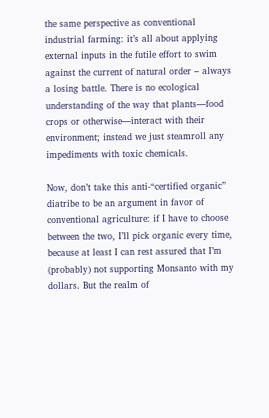the same perspective as conventional industrial farming: it’s all about applying external inputs in the futile effort to swim against the current of natural order – always a losing battle. There is no ecological understanding of the way that plants—food crops or otherwise—interact with their environment; instead we just steamroll any impediments with toxic chemicals.

Now, don’t take this anti-“certified organic” diatribe to be an argument in favor of conventional agriculture: if I have to choose between the two, I’ll pick organic every time, because at least I can rest assured that I’m (probably) not supporting Monsanto with my dollars. But the realm of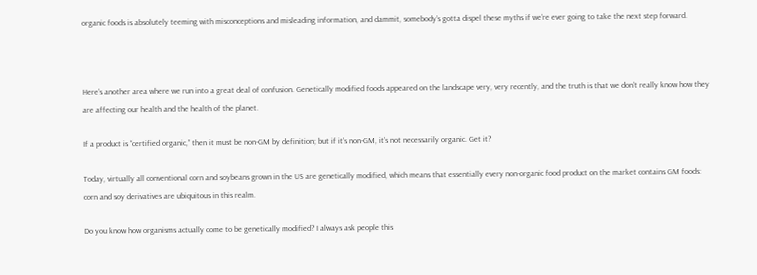organic foods is absolutely teeming with misconceptions and misleading information, and dammit, somebody’s gotta dispel these myths if we’re ever going to take the next step forward.



Here’s another area where we run into a great deal of confusion. Genetically modified foods appeared on the landscape very, very recently, and the truth is that we don’t really know how they are affecting our health and the health of the planet.

If a product is “certified organic,” then it must be non-GM by definition; but if it’s non-GM, it’s not necessarily organic. Get it?

Today, virtually all conventional corn and soybeans grown in the US are genetically modified, which means that essentially every non-organic food product on the market contains GM foods: corn and soy derivatives are ubiquitous in this realm.

Do you know how organisms actually come to be genetically modified? I always ask people this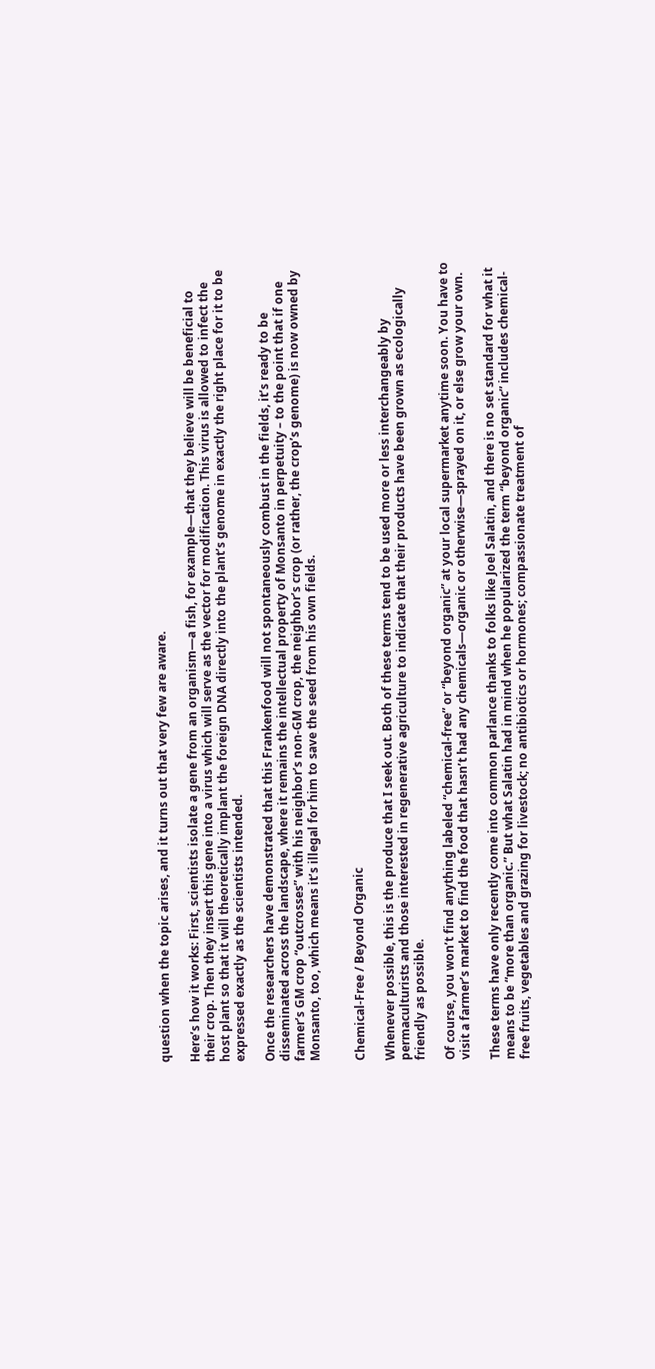question when the topic arises, and it turns out that very few are aware.

Here’s how it works: First, scientists isolate a gene from an organism—a fish, for example—that they believe will be beneficial to their crop. Then they insert this gene into a virus which will serve as the vector for modification. This virus is allowed to infect the host plant so that it will theoretically implant the foreign DNA directly into the plant’s genome in exactly the right place for it to be expressed exactly as the scientists intended.

Once the researchers have demonstrated that this Frankenfood will not spontaneously combust in the fields, it’s ready to be disseminated across the landscape, where it remains the intellectual property of Monsanto in perpetuity – to the point that if one farmer’s GM crop “outcrosses” with his neighbor’s non-GM crop, the neighbor’s crop (or rather, the crop’s genome) is now owned by Monsanto, too, which means it’s illegal for him to save the seed from his own fields.


Chemical-Free / Beyond Organic

Whenever possible, this is the produce that I seek out. Both of these terms tend to be used more or less interchangeably by permaculturists and those interested in regenerative agriculture to indicate that their products have been grown as ecologically friendly as possible.

Of course, you won’t find anything labeled “chemical-free” or “beyond organic” at your local supermarket anytime soon. You have to visit a farmer’s market to find the food that hasn’t had any chemicals—organic or otherwise—sprayed on it, or else grow your own.

These terms have only recently come into common parlance thanks to folks like Joel Salatin, and there is no set standard for what it means to be “more than organic.” But what Salatin had in mind when he popularized the term “beyond organic” includes chemical-free fruits, vegetables and grazing for livestock; no antibiotics or hormones; compassionate treatment of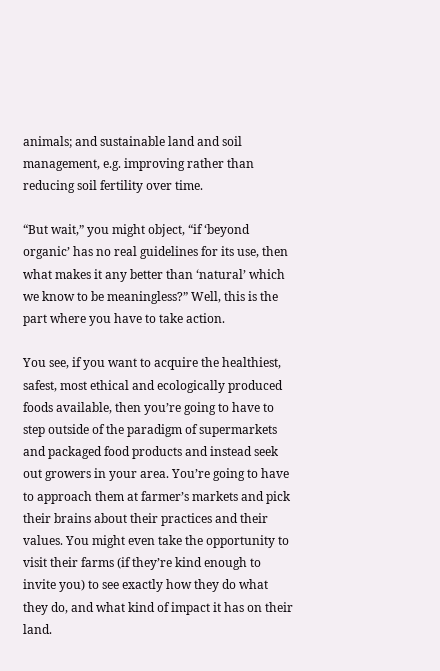animals; and sustainable land and soil management, e.g. improving rather than reducing soil fertility over time.

“But wait,” you might object, “if ‘beyond organic’ has no real guidelines for its use, then what makes it any better than ‘natural’ which we know to be meaningless?” Well, this is the part where you have to take action.

You see, if you want to acquire the healthiest, safest, most ethical and ecologically produced foods available, then you’re going to have to step outside of the paradigm of supermarkets and packaged food products and instead seek out growers in your area. You’re going to have to approach them at farmer’s markets and pick their brains about their practices and their values. You might even take the opportunity to visit their farms (if they’re kind enough to invite you) to see exactly how they do what they do, and what kind of impact it has on their land.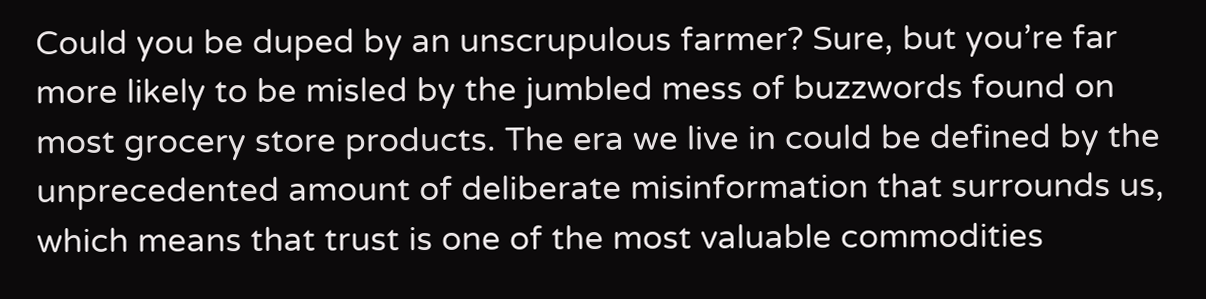Could you be duped by an unscrupulous farmer? Sure, but you’re far more likely to be misled by the jumbled mess of buzzwords found on most grocery store products. The era we live in could be defined by the unprecedented amount of deliberate misinformation that surrounds us, which means that trust is one of the most valuable commodities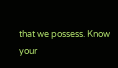that we possess. Know your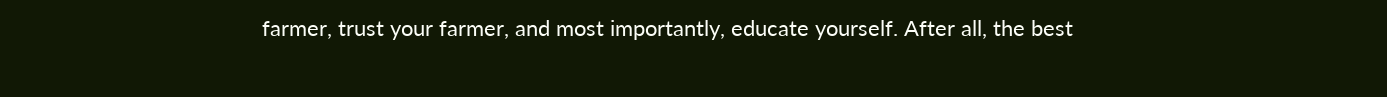farmer, trust your farmer, and most importantly, educate yourself. After all, the best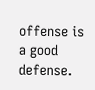offense is a good defense.